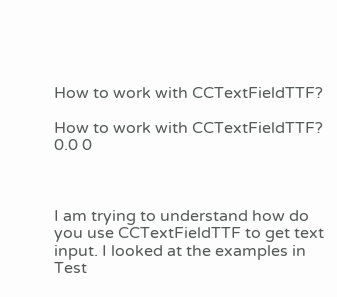How to work with CCTextFieldTTF?

How to work with CCTextFieldTTF?
0.0 0



I am trying to understand how do you use CCTextFieldTTF to get text input. I looked at the examples in Test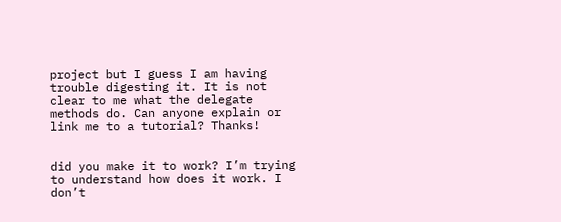project but I guess I am having trouble digesting it. It is not clear to me what the delegate methods do. Can anyone explain or link me to a tutorial? Thanks!


did you make it to work? I’m trying to understand how does it work. I don’t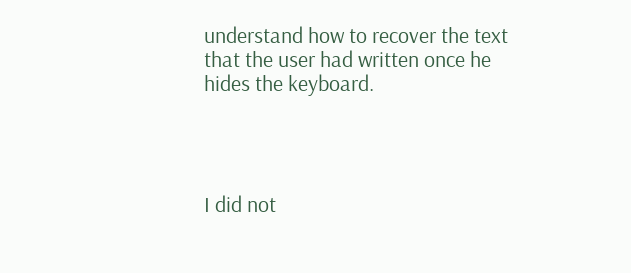understand how to recover the text that the user had written once he hides the keyboard.




I did not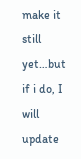make it still yet…but if i do, I will update